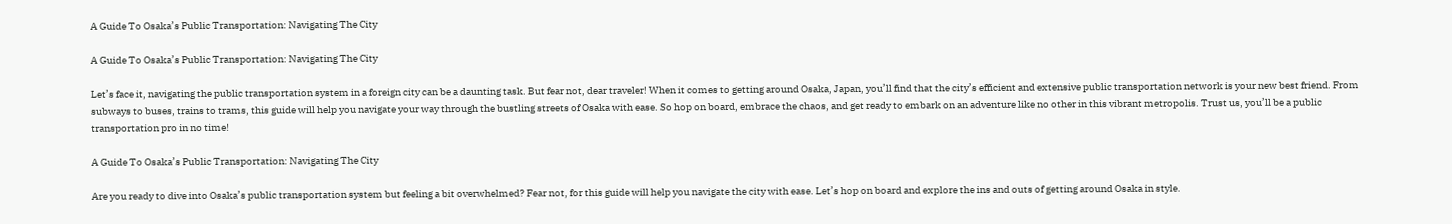A Guide To Osaka’s Public Transportation: Navigating The City

A Guide To Osaka’s Public Transportation: Navigating The City

Let’s face it, navigating the public transportation system in a foreign city can be a daunting task. But fear not, dear traveler! When it comes to getting around Osaka, Japan, you’ll find that the city’s efficient and extensive public transportation network is your new best friend. From subways to buses, trains to trams, this guide will help you navigate your way through the bustling streets of Osaka with ease. So hop on board, embrace the chaos, and get ready to embark on an adventure like no other in this vibrant metropolis. Trust us, you’ll be a public transportation pro in no time!

A Guide To Osaka’s Public Transportation: Navigating The City

Are you ready to dive into Osaka’s public transportation system but feeling a bit overwhelmed? Fear not, for this guide will help you navigate the city with ease. Let’s hop on board and explore the ins and outs of getting around Osaka in style.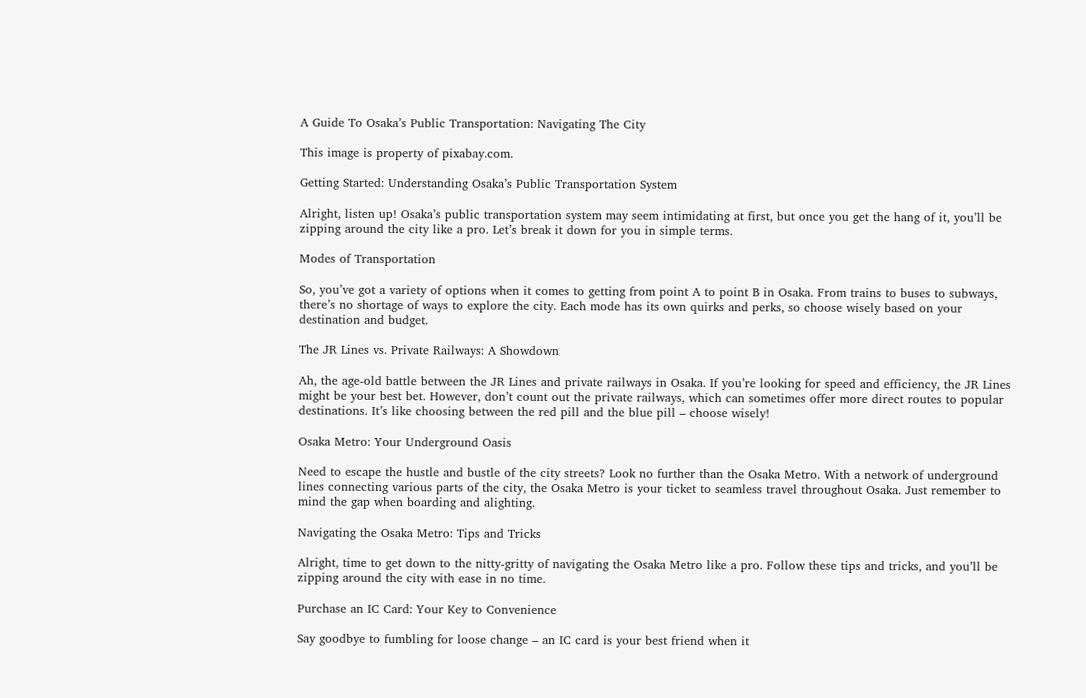A Guide To Osaka’s Public Transportation: Navigating The City

This image is property of pixabay.com.

Getting Started: Understanding Osaka’s Public Transportation System

Alright, listen up! Osaka’s public transportation system may seem intimidating at first, but once you get the hang of it, you’ll be zipping around the city like a pro. Let’s break it down for you in simple terms.

Modes of Transportation

So, you’ve got a variety of options when it comes to getting from point A to point B in Osaka. From trains to buses to subways, there’s no shortage of ways to explore the city. Each mode has its own quirks and perks, so choose wisely based on your destination and budget.

The JR Lines vs. Private Railways: A Showdown

Ah, the age-old battle between the JR Lines and private railways in Osaka. If you’re looking for speed and efficiency, the JR Lines might be your best bet. However, don’t count out the private railways, which can sometimes offer more direct routes to popular destinations. It’s like choosing between the red pill and the blue pill – choose wisely!

Osaka Metro: Your Underground Oasis

Need to escape the hustle and bustle of the city streets? Look no further than the Osaka Metro. With a network of underground lines connecting various parts of the city, the Osaka Metro is your ticket to seamless travel throughout Osaka. Just remember to mind the gap when boarding and alighting.

Navigating the Osaka Metro: Tips and Tricks

Alright, time to get down to the nitty-gritty of navigating the Osaka Metro like a pro. Follow these tips and tricks, and you’ll be zipping around the city with ease in no time.

Purchase an IC Card: Your Key to Convenience

Say goodbye to fumbling for loose change – an IC card is your best friend when it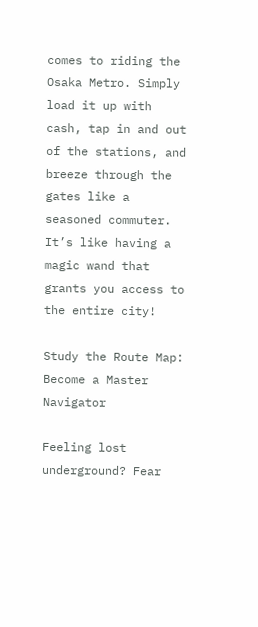comes to riding the Osaka Metro. Simply load it up with cash, tap in and out of the stations, and breeze through the gates like a seasoned commuter. It’s like having a magic wand that grants you access to the entire city!

Study the Route Map: Become a Master Navigator

Feeling lost underground? Fear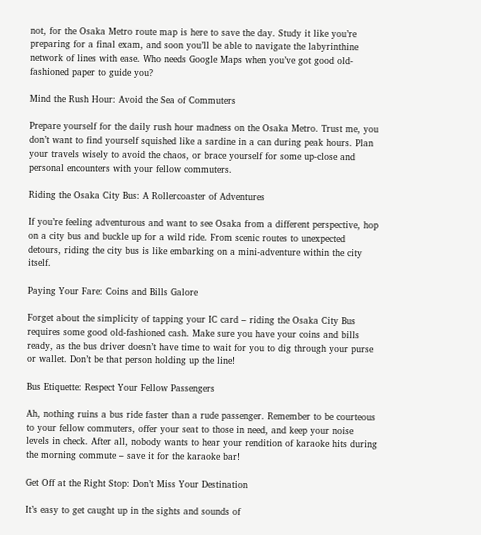not, for the Osaka Metro route map is here to save the day. Study it like you’re preparing for a final exam, and soon you’ll be able to navigate the labyrinthine network of lines with ease. Who needs Google Maps when you’ve got good old-fashioned paper to guide you?

Mind the Rush Hour: Avoid the Sea of Commuters

Prepare yourself for the daily rush hour madness on the Osaka Metro. Trust me, you don’t want to find yourself squished like a sardine in a can during peak hours. Plan your travels wisely to avoid the chaos, or brace yourself for some up-close and personal encounters with your fellow commuters.

Riding the Osaka City Bus: A Rollercoaster of Adventures

If you’re feeling adventurous and want to see Osaka from a different perspective, hop on a city bus and buckle up for a wild ride. From scenic routes to unexpected detours, riding the city bus is like embarking on a mini-adventure within the city itself.

Paying Your Fare: Coins and Bills Galore

Forget about the simplicity of tapping your IC card – riding the Osaka City Bus requires some good old-fashioned cash. Make sure you have your coins and bills ready, as the bus driver doesn’t have time to wait for you to dig through your purse or wallet. Don’t be that person holding up the line!

Bus Etiquette: Respect Your Fellow Passengers

Ah, nothing ruins a bus ride faster than a rude passenger. Remember to be courteous to your fellow commuters, offer your seat to those in need, and keep your noise levels in check. After all, nobody wants to hear your rendition of karaoke hits during the morning commute – save it for the karaoke bar!

Get Off at the Right Stop: Don’t Miss Your Destination

It’s easy to get caught up in the sights and sounds of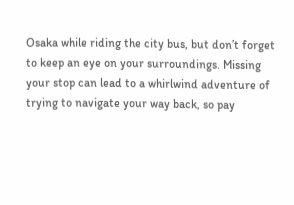Osaka while riding the city bus, but don’t forget to keep an eye on your surroundings. Missing your stop can lead to a whirlwind adventure of trying to navigate your way back, so pay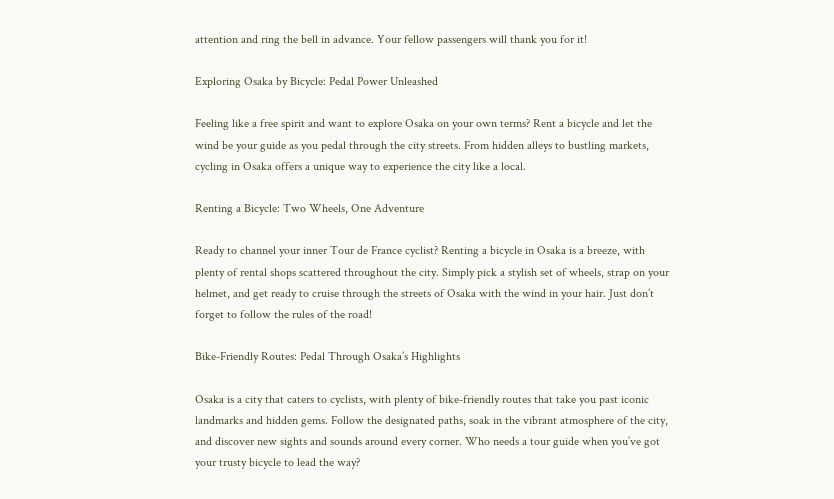attention and ring the bell in advance. Your fellow passengers will thank you for it!

Exploring Osaka by Bicycle: Pedal Power Unleashed

Feeling like a free spirit and want to explore Osaka on your own terms? Rent a bicycle and let the wind be your guide as you pedal through the city streets. From hidden alleys to bustling markets, cycling in Osaka offers a unique way to experience the city like a local.

Renting a Bicycle: Two Wheels, One Adventure

Ready to channel your inner Tour de France cyclist? Renting a bicycle in Osaka is a breeze, with plenty of rental shops scattered throughout the city. Simply pick a stylish set of wheels, strap on your helmet, and get ready to cruise through the streets of Osaka with the wind in your hair. Just don’t forget to follow the rules of the road!

Bike-Friendly Routes: Pedal Through Osaka’s Highlights

Osaka is a city that caters to cyclists, with plenty of bike-friendly routes that take you past iconic landmarks and hidden gems. Follow the designated paths, soak in the vibrant atmosphere of the city, and discover new sights and sounds around every corner. Who needs a tour guide when you’ve got your trusty bicycle to lead the way?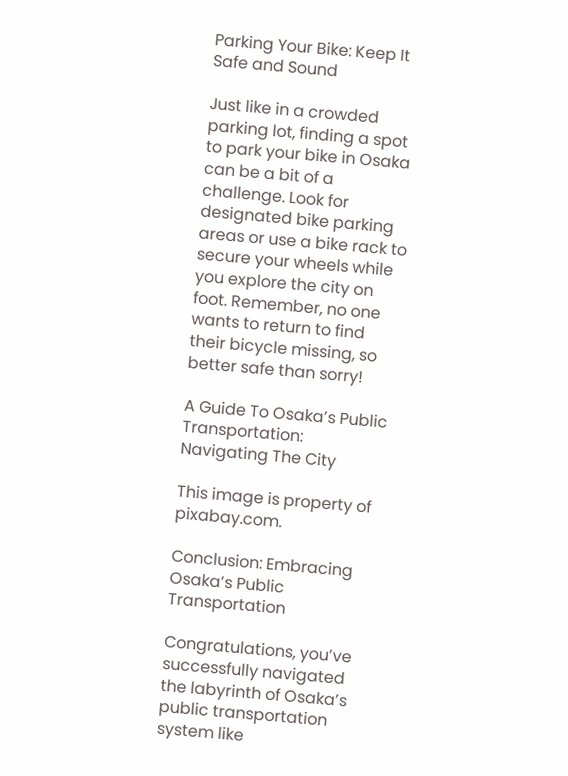Parking Your Bike: Keep It Safe and Sound

Just like in a crowded parking lot, finding a spot to park your bike in Osaka can be a bit of a challenge. Look for designated bike parking areas or use a bike rack to secure your wheels while you explore the city on foot. Remember, no one wants to return to find their bicycle missing, so better safe than sorry!

A Guide To Osaka’s Public Transportation: Navigating The City

This image is property of pixabay.com.

Conclusion: Embracing Osaka’s Public Transportation

Congratulations, you’ve successfully navigated the labyrinth of Osaka’s public transportation system like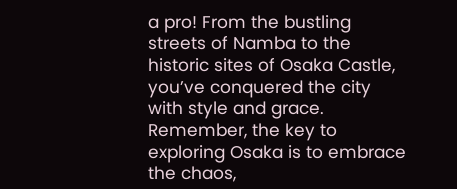a pro! From the bustling streets of Namba to the historic sites of Osaka Castle, you’ve conquered the city with style and grace. Remember, the key to exploring Osaka is to embrace the chaos,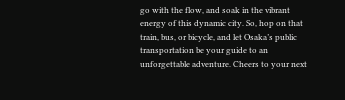go with the flow, and soak in the vibrant energy of this dynamic city. So, hop on that train, bus, or bicycle, and let Osaka’s public transportation be your guide to an unforgettable adventure. Cheers to your next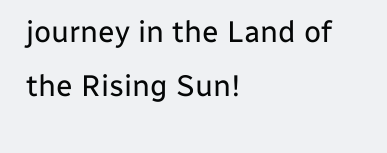journey in the Land of the Rising Sun!